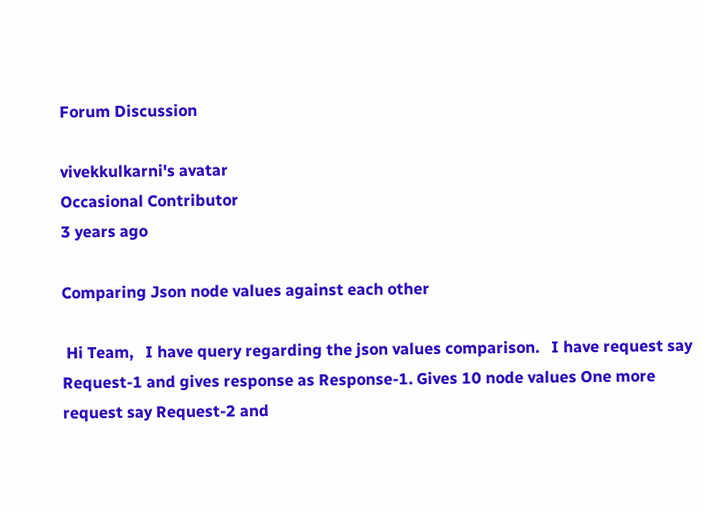Forum Discussion

vivekkulkarni's avatar
Occasional Contributor
3 years ago

Comparing Json node values against each other

 Hi Team,   I have query regarding the json values comparison.   I have request say Request-1 and gives response as Response-1. Gives 10 node values One more request say Request-2 and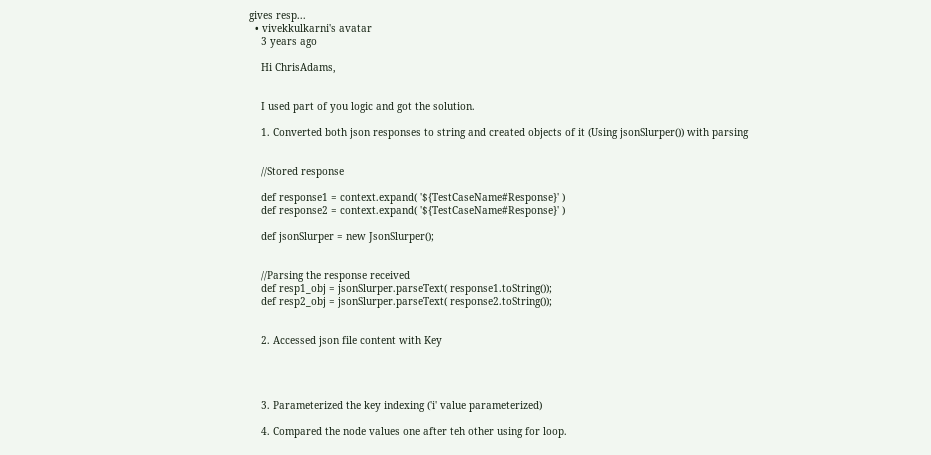gives resp...
  • vivekkulkarni's avatar
    3 years ago

    Hi ChrisAdams,


    I used part of you logic and got the solution.

    1. Converted both json responses to string and created objects of it (Using jsonSlurper()) with parsing


    //Stored response

    def response1 = context.expand( '${TestCaseName#Response}' )
    def response2 = context.expand( '${TestCaseName#Response}' )

    def jsonSlurper = new JsonSlurper();


    //Parsing the response received
    def resp1_obj = jsonSlurper.parseText( response1.toString());
    def resp2_obj = jsonSlurper.parseText( response2.toString());


    2. Accessed json file content with Key




    3. Parameterized the key indexing ('i' value parameterized)

    4. Compared the node values one after teh other using for loop.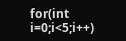for(int i=0;i<5;i++)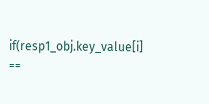if(resp1_obj.key_value[i] ==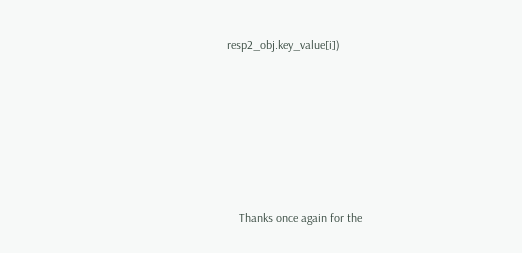resp2_obj.key_value[i])






    Thanks once again for the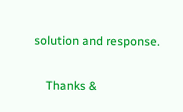solution and response.


    Thanks &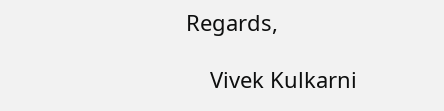Regards,

    Vivek Kulkarni